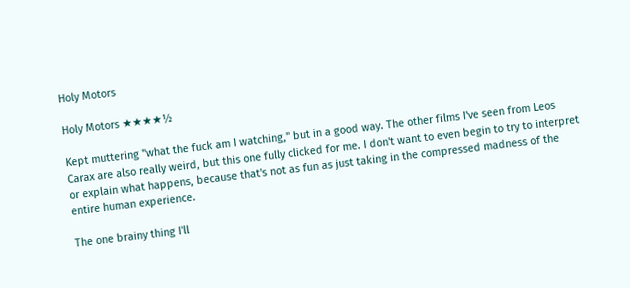Holy Motors

Holy Motors ★★★★½

Kept muttering "what the fuck am I watching," but in a good way. The other films I've seen from Leos Carax are also really weird, but this one fully clicked for me. I don't want to even begin to try to interpret or explain what happens, because that's not as fun as just taking in the compressed madness of the entire human experience.

The one brainy thing I'll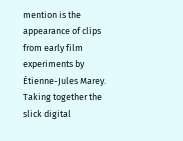mention is the appearance of clips from early film experiments by Étienne-Jules Marey. Taking together the slick digital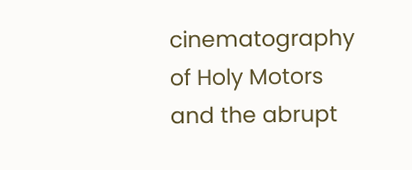cinematography of Holy Motors and the abrupt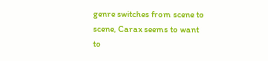genre switches from scene to scene, Carax seems to want to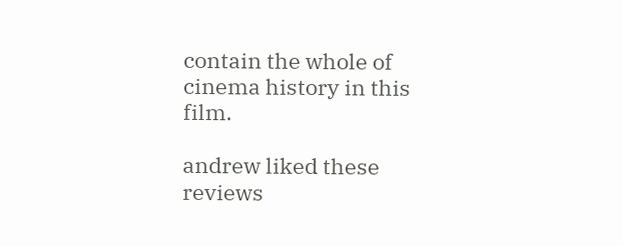contain the whole of cinema history in this film.

andrew liked these reviews